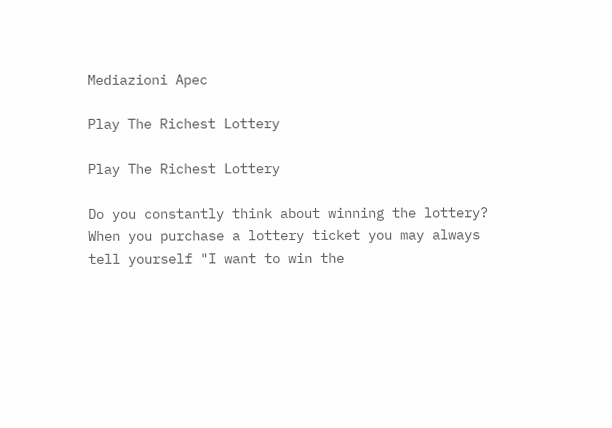Mediazioni Apec

Play The Richest Lottery

Play The Richest Lottery

Do you constantly think about winning the lottery? When you purchase a lottery ticket you may always tell yourself "I want to win the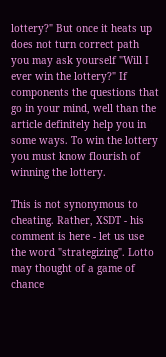lottery?" But once it heats up does not turn correct path you may ask yourself "Will I ever win the lottery?" If components the questions that go in your mind, well than the article definitely help you in some ways. To win the lottery you must know flourish of winning the lottery.

This is not synonymous to cheating. Rather, XSDT - his comment is here - let us use the word "strategizing". Lotto may thought of a game of chance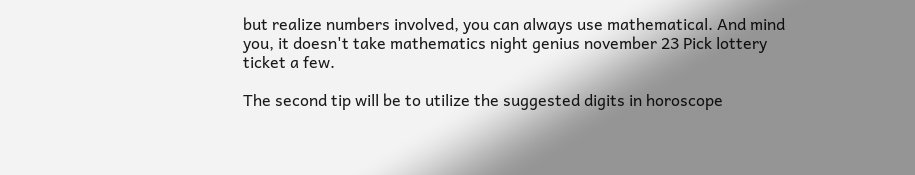but realize numbers involved, you can always use mathematical. And mind you, it doesn't take mathematics night genius november 23 Pick lottery ticket a few.

The second tip will be to utilize the suggested digits in horoscope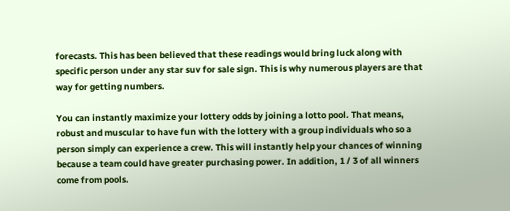forecasts. This has been believed that these readings would bring luck along with specific person under any star suv for sale sign. This is why numerous players are that way for getting numbers.

You can instantly maximize your lottery odds by joining a lotto pool. That means, robust and muscular to have fun with the lottery with a group individuals who so a person simply can experience a crew. This will instantly help your chances of winning because a team could have greater purchasing power. In addition, 1 / 3 of all winners come from pools.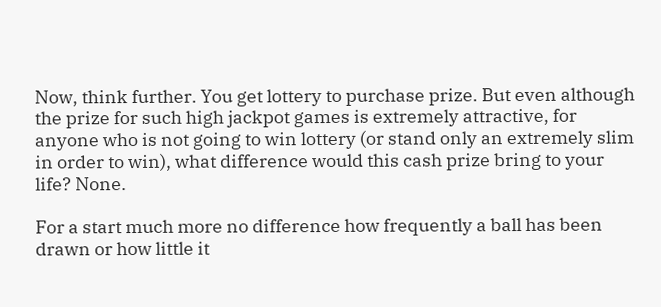Now, think further. You get lottery to purchase prize. But even although the prize for such high jackpot games is extremely attractive, for anyone who is not going to win lottery (or stand only an extremely slim in order to win), what difference would this cash prize bring to your life? None.

For a start much more no difference how frequently a ball has been drawn or how little it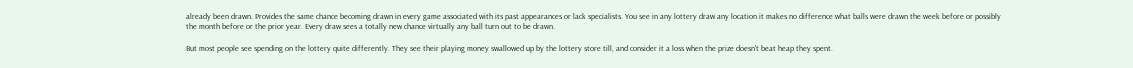already been drawn. Provides the same chance becoming drawn in every game associated with its past appearances or lack specialists. You see in any lottery draw any location it makes no difference what balls were drawn the week before or possibly the month before or the prior year. Every draw sees a totally new chance virtually any ball turn out to be drawn.

But most people see spending on the lottery quite differently. They see their playing money swallowed up by the lottery store till, and consider it a loss when the prize doesn't beat heap they spent.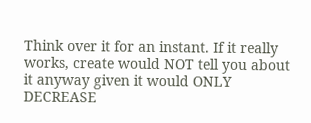Think over it for an instant. If it really works, create would NOT tell you about it anyway given it would ONLY DECREASE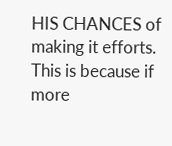HIS CHANCES of making it efforts. This is because if more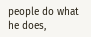people do what he does,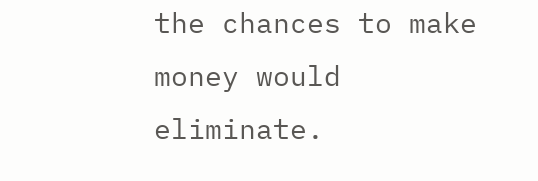the chances to make money would eliminate.